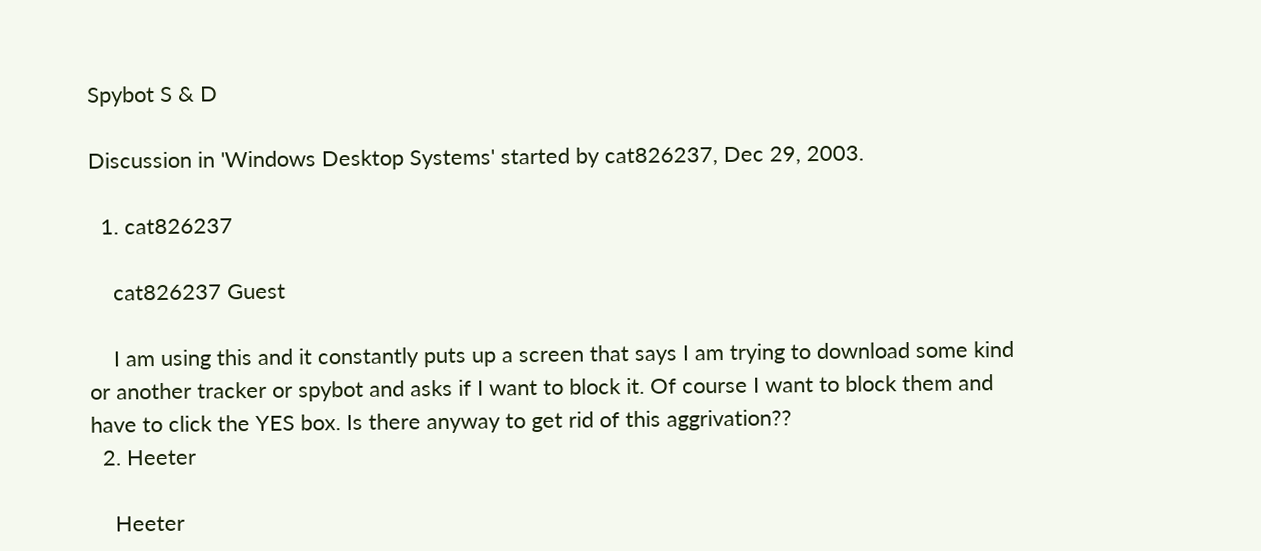Spybot S & D

Discussion in 'Windows Desktop Systems' started by cat826237, Dec 29, 2003.

  1. cat826237

    cat826237 Guest

    I am using this and it constantly puts up a screen that says I am trying to download some kind or another tracker or spybot and asks if I want to block it. Of course I want to block them and have to click the YES box. Is there anyway to get rid of this aggrivation??
  2. Heeter

    Heeter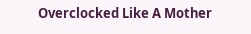Overclocked Like A Mother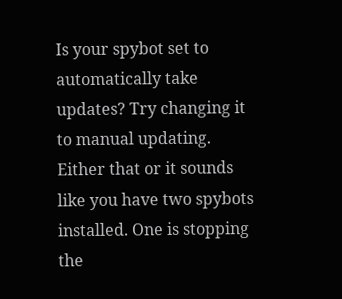Is your spybot set to automatically take updates? Try changing it to manual updating. Either that or it sounds like you have two spybots installed. One is stopping the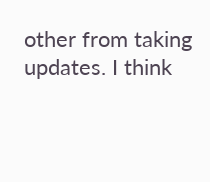other from taking updates. I think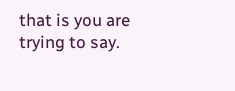that is you are trying to say.